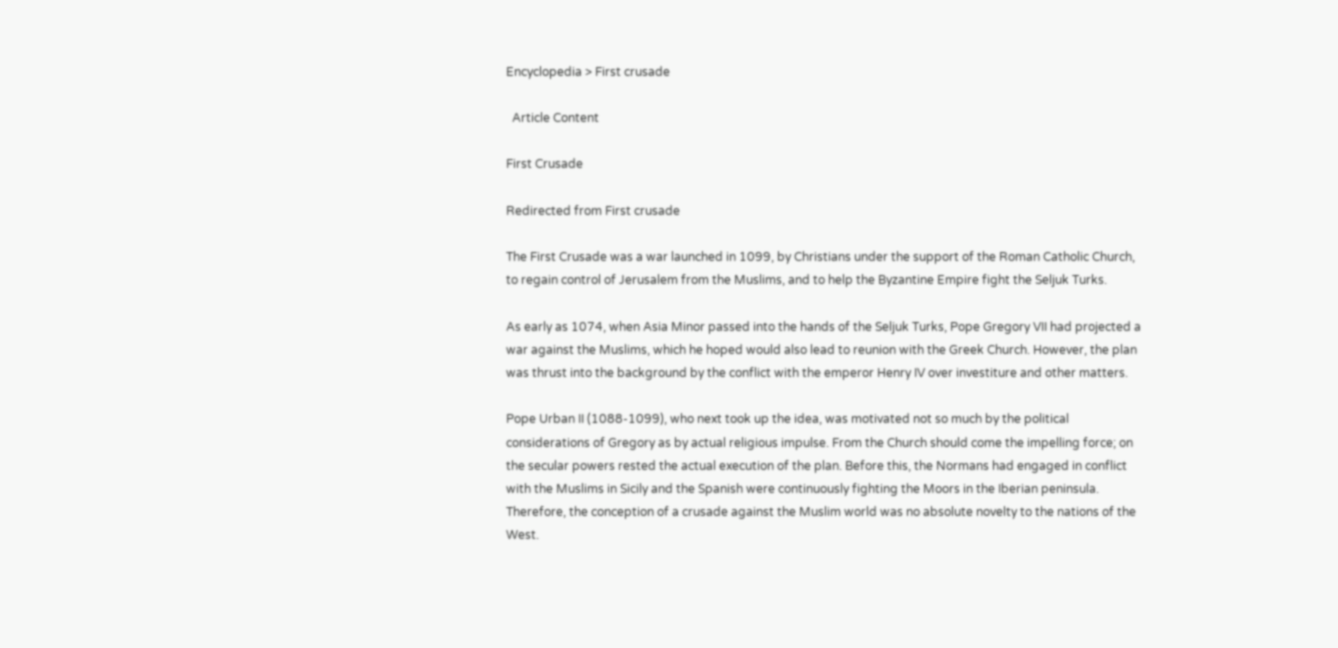Encyclopedia > First crusade

  Article Content

First Crusade

Redirected from First crusade

The First Crusade was a war launched in 1099, by Christians under the support of the Roman Catholic Church, to regain control of Jerusalem from the Muslims, and to help the Byzantine Empire fight the Seljuk Turks.

As early as 1074, when Asia Minor passed into the hands of the Seljuk Turks, Pope Gregory VII had projected a war against the Muslims, which he hoped would also lead to reunion with the Greek Church. However, the plan was thrust into the background by the conflict with the emperor Henry IV over investiture and other matters.

Pope Urban II (1088-1099), who next took up the idea, was motivated not so much by the political considerations of Gregory as by actual religious impulse. From the Church should come the impelling force; on the secular powers rested the actual execution of the plan. Before this, the Normans had engaged in conflict with the Muslims in Sicily and the Spanish were continuously fighting the Moors in the Iberian peninsula. Therefore, the conception of a crusade against the Muslim world was no absolute novelty to the nations of the West.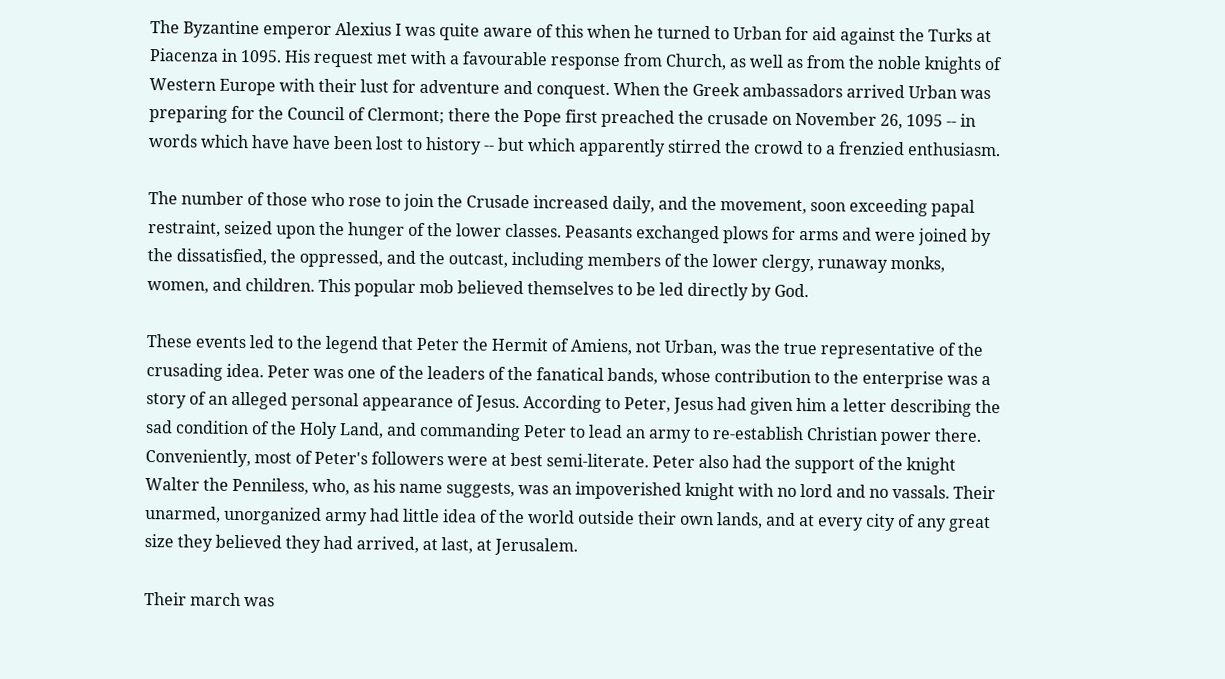The Byzantine emperor Alexius I was quite aware of this when he turned to Urban for aid against the Turks at Piacenza in 1095. His request met with a favourable response from Church, as well as from the noble knights of Western Europe with their lust for adventure and conquest. When the Greek ambassadors arrived Urban was preparing for the Council of Clermont; there the Pope first preached the crusade on November 26, 1095 -- in words which have have been lost to history -- but which apparently stirred the crowd to a frenzied enthusiasm.

The number of those who rose to join the Crusade increased daily, and the movement, soon exceeding papal restraint, seized upon the hunger of the lower classes. Peasants exchanged plows for arms and were joined by the dissatisfied, the oppressed, and the outcast, including members of the lower clergy, runaway monks, women, and children. This popular mob believed themselves to be led directly by God.

These events led to the legend that Peter the Hermit of Amiens, not Urban, was the true representative of the crusading idea. Peter was one of the leaders of the fanatical bands, whose contribution to the enterprise was a story of an alleged personal appearance of Jesus. According to Peter, Jesus had given him a letter describing the sad condition of the Holy Land, and commanding Peter to lead an army to re-establish Christian power there. Conveniently, most of Peter's followers were at best semi-literate. Peter also had the support of the knight Walter the Penniless, who, as his name suggests, was an impoverished knight with no lord and no vassals. Their unarmed, unorganized army had little idea of the world outside their own lands, and at every city of any great size they believed they had arrived, at last, at Jerusalem.

Their march was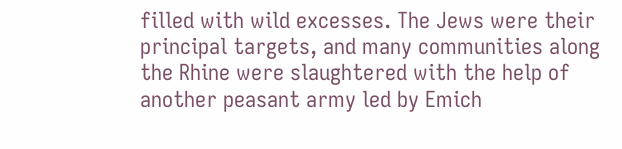filled with wild excesses. The Jews were their principal targets, and many communities along the Rhine were slaughtered with the help of another peasant army led by Emich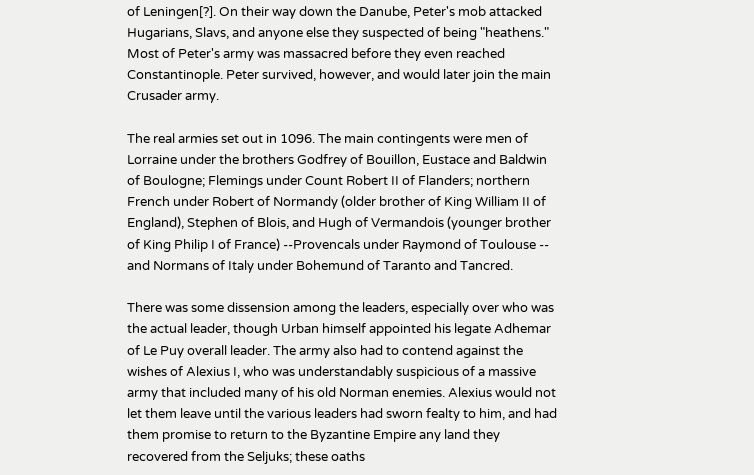of Leningen[?]. On their way down the Danube, Peter's mob attacked Hugarians, Slavs, and anyone else they suspected of being "heathens." Most of Peter's army was massacred before they even reached Constantinople. Peter survived, however, and would later join the main Crusader army.

The real armies set out in 1096. The main contingents were men of Lorraine under the brothers Godfrey of Bouillon, Eustace and Baldwin of Boulogne; Flemings under Count Robert II of Flanders; northern French under Robert of Normandy (older brother of King William II of England), Stephen of Blois, and Hugh of Vermandois (younger brother of King Philip I of France) --Provencals under Raymond of Toulouse -- and Normans of Italy under Bohemund of Taranto and Tancred.

There was some dissension among the leaders, especially over who was the actual leader, though Urban himself appointed his legate Adhemar of Le Puy overall leader. The army also had to contend against the wishes of Alexius I, who was understandably suspicious of a massive army that included many of his old Norman enemies. Alexius would not let them leave until the various leaders had sworn fealty to him, and had them promise to return to the Byzantine Empire any land they recovered from the Seljuks; these oaths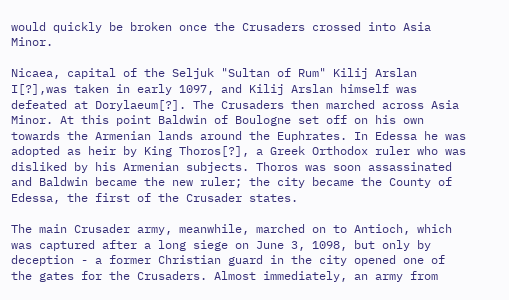would quickly be broken once the Crusaders crossed into Asia Minor.

Nicaea, capital of the Seljuk "Sultan of Rum" Kilij Arslan I[?],was taken in early 1097, and Kilij Arslan himself was defeated at Dorylaeum[?]. The Crusaders then marched across Asia Minor. At this point Baldwin of Boulogne set off on his own towards the Armenian lands around the Euphrates. In Edessa he was adopted as heir by King Thoros[?], a Greek Orthodox ruler who was disliked by his Armenian subjects. Thoros was soon assassinated and Baldwin became the new ruler; the city became the County of Edessa, the first of the Crusader states.

The main Crusader army, meanwhile, marched on to Antioch, which was captured after a long siege on June 3, 1098, but only by deception - a former Christian guard in the city opened one of the gates for the Crusaders. Almost immediately, an army from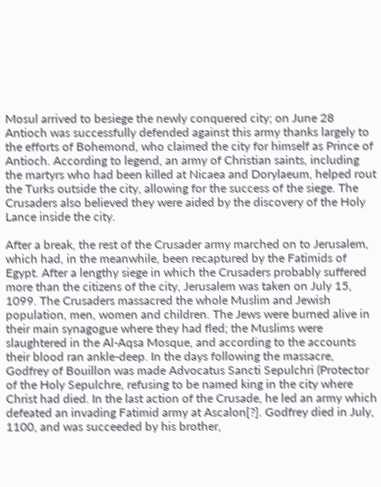Mosul arrived to besiege the newly conquered city; on June 28 Antioch was successfully defended against this army thanks largely to the efforts of Bohemond, who claimed the city for himself as Prince of Antioch. According to legend, an army of Christian saints, including the martyrs who had been killed at Nicaea and Dorylaeum, helped rout the Turks outside the city, allowing for the success of the siege. The Crusaders also believed they were aided by the discovery of the Holy Lance inside the city.

After a break, the rest of the Crusader army marched on to Jerusalem, which had, in the meanwhile, been recaptured by the Fatimids of Egypt. After a lengthy siege in which the Crusaders probably suffered more than the citizens of the city, Jerusalem was taken on July 15, 1099. The Crusaders massacred the whole Muslim and Jewish population, men, women and children. The Jews were burned alive in their main synagogue where they had fled; the Muslims were slaughtered in the Al-Aqsa Mosque, and according to the accounts their blood ran ankle-deep. In the days following the massacre, Godfrey of Bouillon was made Advocatus Sancti Sepulchri (Protector of the Holy Sepulchre, refusing to be named king in the city where Christ had died. In the last action of the Crusade, he led an army which defeated an invading Fatimid army at Ascalon[?]. Godfrey died in July, 1100, and was succeeded by his brother,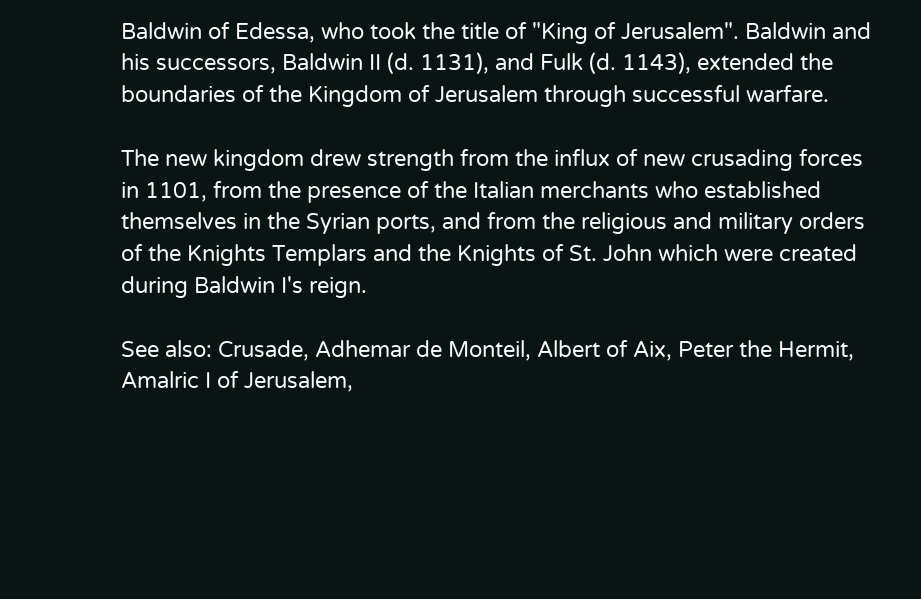Baldwin of Edessa, who took the title of "King of Jerusalem". Baldwin and his successors, Baldwin II (d. 1131), and Fulk (d. 1143), extended the boundaries of the Kingdom of Jerusalem through successful warfare.

The new kingdom drew strength from the influx of new crusading forces in 1101, from the presence of the Italian merchants who established themselves in the Syrian ports, and from the religious and military orders of the Knights Templars and the Knights of St. John which were created during Baldwin I's reign.

See also: Crusade, Adhemar de Monteil, Albert of Aix, Peter the Hermit, Amalric I of Jerusalem,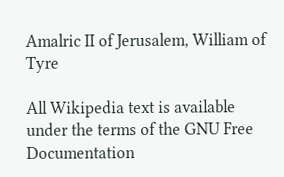Amalric II of Jerusalem, William of Tyre

All Wikipedia text is available under the terms of the GNU Free Documentation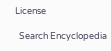License

  Search Encyclopedia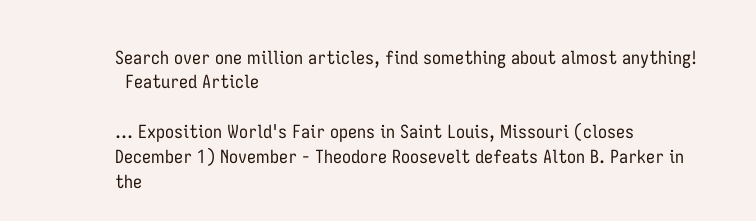Search over one million articles, find something about almost anything!
  Featured Article

... Exposition World's Fair opens in Saint Louis, Missouri (closes December 1) November - Theodore Roosevelt defeats Alton B. Parker in the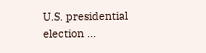U.S. presidential election ...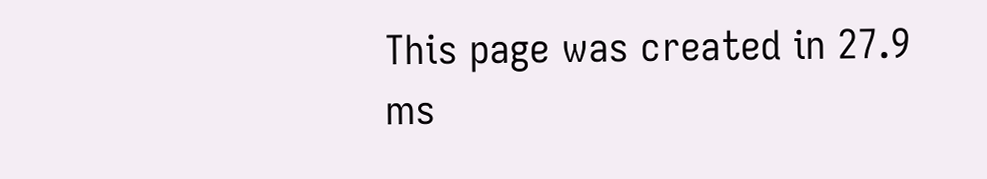This page was created in 27.9 ms